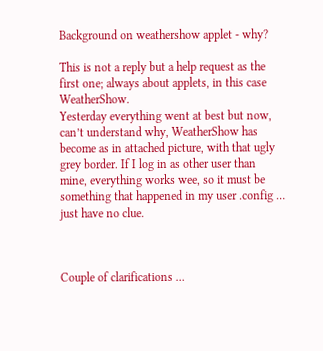Background on weathershow applet - why?

This is not a reply but a help request as the first one; always about applets, in this case WeatherShow.
Yesterday everything went at best but now, can’t understand why, WeatherShow has become as in attached picture, with that ugly grey border. If I log in as other user than mine, everything works wee, so it must be something that happened in my user .config … just have no clue.



Couple of clarifications …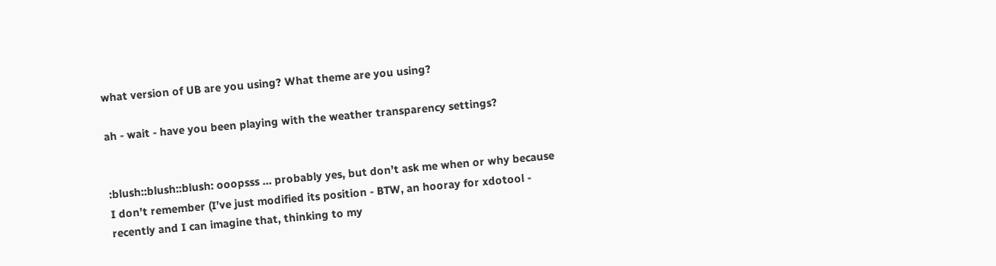what version of UB are you using? What theme are you using?

ah - wait - have you been playing with the weather transparency settings?


:blush::blush::blush: ooopsss … probably yes, but don’t ask me when or why because I don’t remember (I’ve just modified its position - BTW, an hooray for xdotool - recently and I can imagine that, thinking to my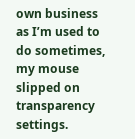own business as I’m used to do sometimes, my mouse slipped on transparency settings.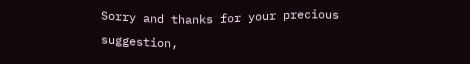Sorry and thanks for your precious suggestion,